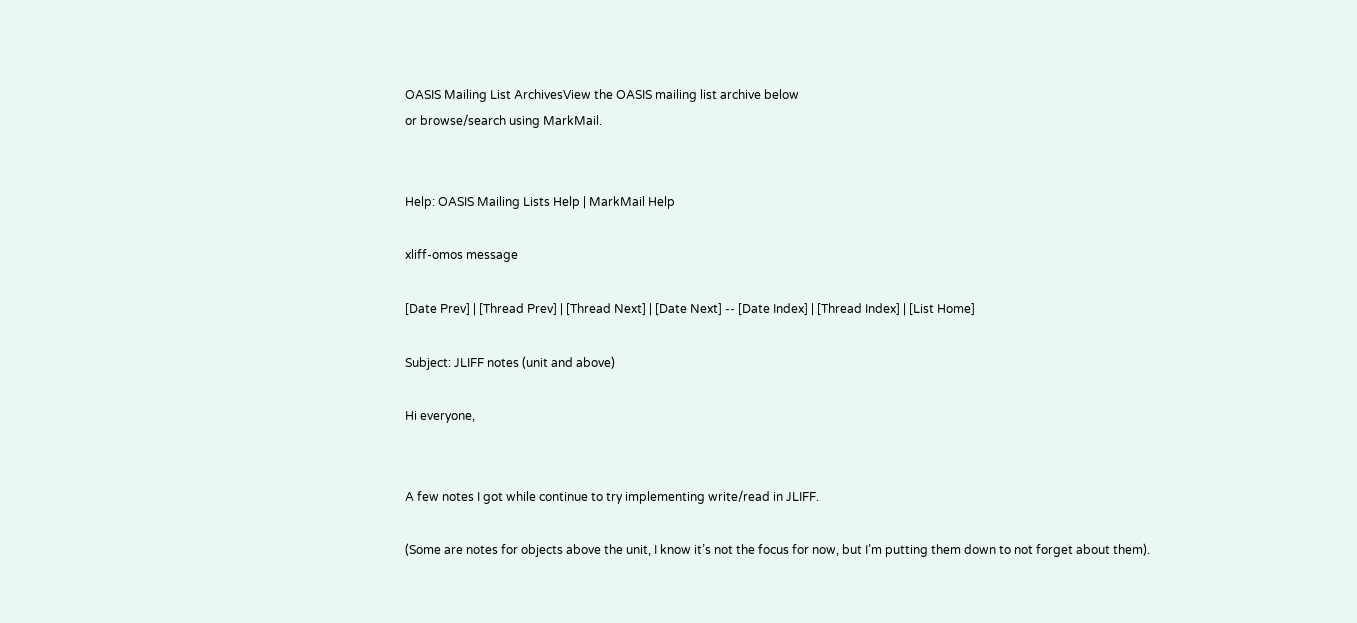OASIS Mailing List ArchivesView the OASIS mailing list archive below
or browse/search using MarkMail.


Help: OASIS Mailing Lists Help | MarkMail Help

xliff-omos message

[Date Prev] | [Thread Prev] | [Thread Next] | [Date Next] -- [Date Index] | [Thread Index] | [List Home]

Subject: JLIFF notes (unit and above)

Hi everyone,


A few notes I got while continue to try implementing write/read in JLIFF.

(Some are notes for objects above the unit, I know it’s not the focus for now, but I’m putting them down to not forget about them).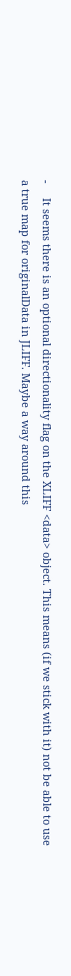-     It seems there is an optional directionality flag on the XLIFF <data> object. This means (if we stick with it) not be able to use a true map for originalData in JLIFF. Maybe a way around this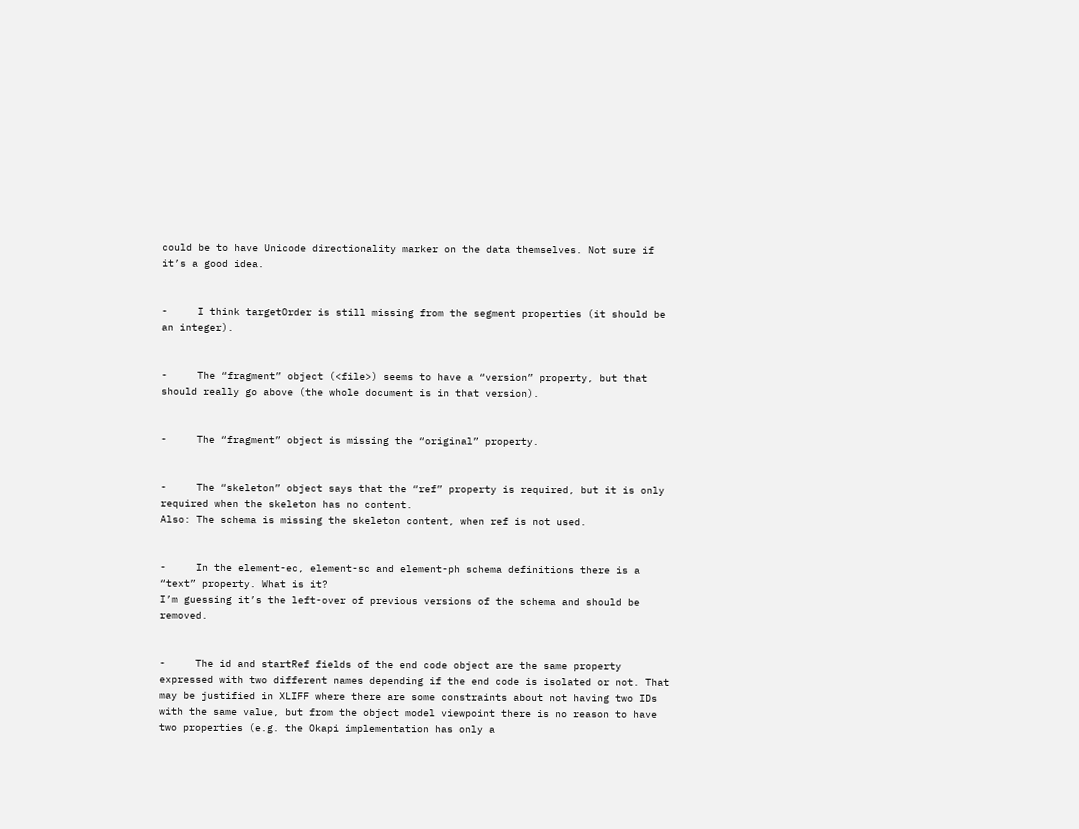could be to have Unicode directionality marker on the data themselves. Not sure if it’s a good idea.


-     I think targetOrder is still missing from the segment properties (it should be an integer).


-     The “fragment” object (<file>) seems to have a “version” property, but that should really go above (the whole document is in that version).


-     The “fragment” object is missing the “original” property.


-     The “skeleton” object says that the “ref” property is required, but it is only required when the skeleton has no content.
Also: The schema is missing the skeleton content, when ref is not used.


-     In the element-ec, element-sc and element-ph schema definitions there is a “text” property. What is it?
I’m guessing it’s the left-over of previous versions of the schema and should be removed.


-     The id and startRef fields of the end code object are the same property expressed with two different names depending if the end code is isolated or not. That may be justified in XLIFF where there are some constraints about not having two IDs with the same value, but from the object model viewpoint there is no reason to have two properties (e.g. the Okapi implementation has only a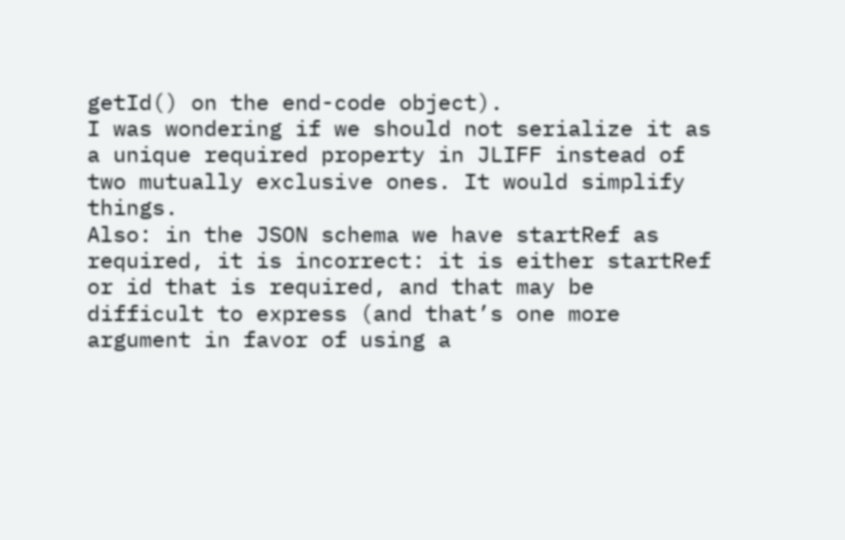getId() on the end-code object).
I was wondering if we should not serialize it as a unique required property in JLIFF instead of two mutually exclusive ones. It would simplify things.
Also: in the JSON schema we have startRef as required, it is incorrect: it is either startRef or id that is required, and that may be difficult to express (and that’s one more argument in favor of using a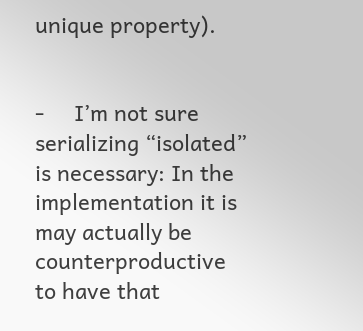unique property).


-     I’m not sure serializing “isolated” is necessary: In the implementation it is may actually be counterproductive to have that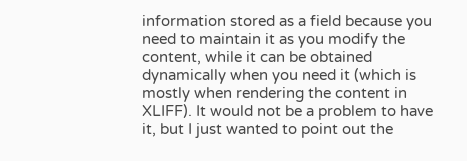information stored as a field because you need to maintain it as you modify the content, while it can be obtained dynamically when you need it (which is mostly when rendering the content in XLIFF). It would not be a problem to have it, but I just wanted to point out the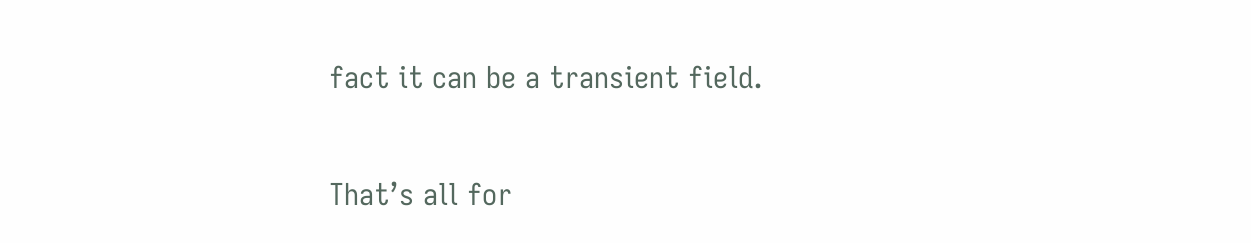fact it can be a transient field.


That’s all for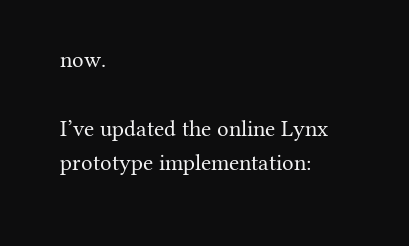now.

I’ve updated the online Lynx prototype implementation: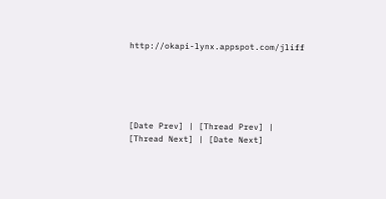http://okapi-lynx.appspot.com/jliff





[Date Prev] | [Thread Prev] | [Thread Next] | [Date Next]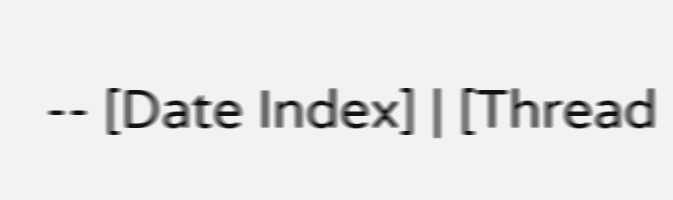-- [Date Index] | [Thread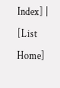Index] | [List Home]